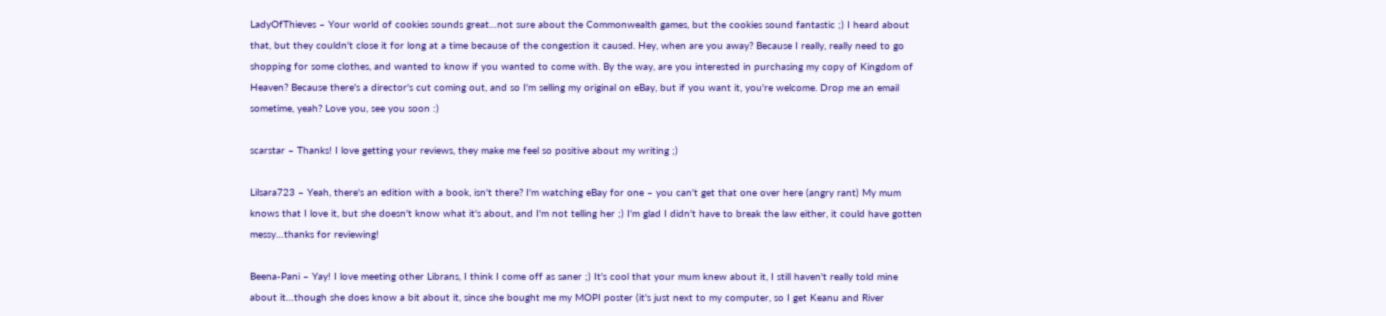LadyOfThieves – Your world of cookies sounds great…not sure about the Commonwealth games, but the cookies sound fantastic ;) I heard about that, but they couldn't close it for long at a time because of the congestion it caused. Hey, when are you away? Because I really, really need to go shopping for some clothes, and wanted to know if you wanted to come with. By the way, are you interested in purchasing my copy of Kingdom of Heaven? Because there's a director's cut coming out, and so I'm selling my original on eBay, but if you want it, you're welcome. Drop me an email sometime, yeah? Love you, see you soon :)

scarstar – Thanks! I love getting your reviews, they make me feel so positive about my writing ;)

Lilsara723 – Yeah, there's an edition with a book, isn't there? I'm watching eBay for one – you can't get that one over here (angry rant) My mum knows that I love it, but she doesn't know what it's about, and I'm not telling her ;) I'm glad I didn't have to break the law either, it could have gotten messy…thanks for reviewing!

Beena-Pani – Yay! I love meeting other Librans, I think I come off as saner ;) It's cool that your mum knew about it, I still haven't really told mine about it…though she does know a bit about it, since she bought me my MOPI poster (it's just next to my computer, so I get Keanu and River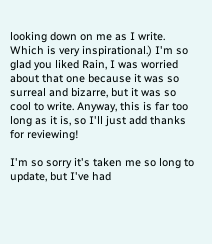looking down on me as I write. Which is very inspirational.) I'm so glad you liked Rain, I was worried about that one because it was so surreal and bizarre, but it was so cool to write. Anyway, this is far too long as it is, so I'll just add thanks for reviewing!

I'm so sorry it's taken me so long to update, but I've had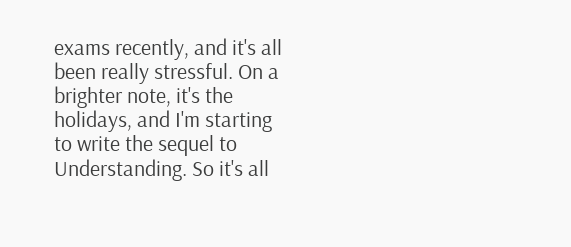exams recently, and it's all been really stressful. On a brighter note, it's the holidays, and I'm starting to write the sequel to Understanding. So it's all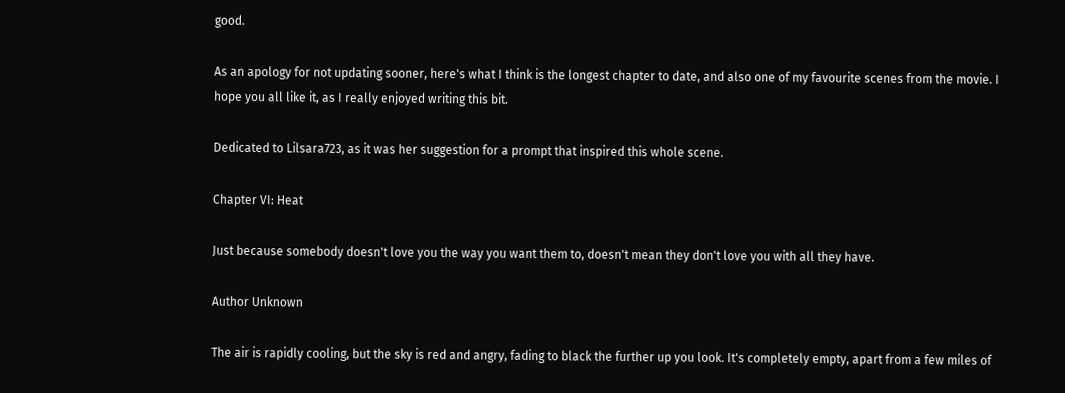good.

As an apology for not updating sooner, here's what I think is the longest chapter to date, and also one of my favourite scenes from the movie. I hope you all like it, as I really enjoyed writing this bit.

Dedicated to Lilsara723, as it was her suggestion for a prompt that inspired this whole scene.

Chapter VI: Heat

Just because somebody doesn't love you the way you want them to, doesn't mean they don't love you with all they have.

Author Unknown

The air is rapidly cooling, but the sky is red and angry, fading to black the further up you look. It's completely empty, apart from a few miles of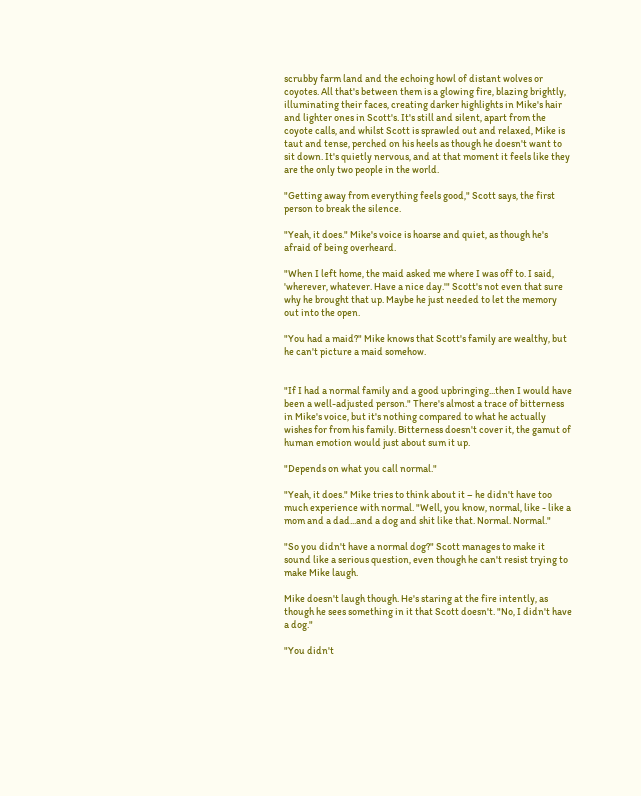scrubby farm land and the echoing howl of distant wolves or coyotes. All that's between them is a glowing fire, blazing brightly, illuminating their faces, creating darker highlights in Mike's hair and lighter ones in Scott's. It's still and silent, apart from the coyote calls, and whilst Scott is sprawled out and relaxed, Mike is taut and tense, perched on his heels as though he doesn't want to sit down. It's quietly nervous, and at that moment it feels like they are the only two people in the world.

"Getting away from everything feels good," Scott says, the first person to break the silence.

"Yeah, it does." Mike's voice is hoarse and quiet, as though he's afraid of being overheard.

"When I left home, the maid asked me where I was off to. I said, 'wherever, whatever. Have a nice day.'" Scott's not even that sure why he brought that up. Maybe he just needed to let the memory out into the open.

"You had a maid?" Mike knows that Scott's family are wealthy, but he can't picture a maid somehow.


"If I had a normal family and a good upbringing...then I would have been a well-adjusted person." There's almost a trace of bitterness in Mike's voice, but it's nothing compared to what he actually wishes for from his family. Bitterness doesn't cover it, the gamut of human emotion would just about sum it up.

"Depends on what you call normal."

"Yeah, it does." Mike tries to think about it – he didn't have too much experience with normal. "Well, you know, normal, like - like a mom and a dad...and a dog and shit like that. Normal. Normal."

"So you didn't have a normal dog?" Scott manages to make it sound like a serious question, even though he can't resist trying to make Mike laugh.

Mike doesn't laugh though. He's staring at the fire intently, as though he sees something in it that Scott doesn't. "No, I didn't have a dog."

"You didn't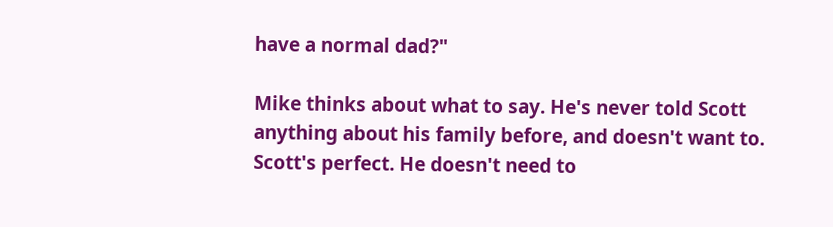have a normal dad?"

Mike thinks about what to say. He's never told Scott anything about his family before, and doesn't want to. Scott's perfect. He doesn't need to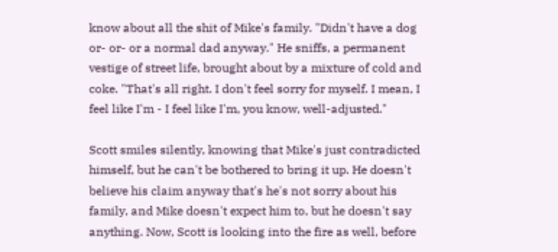know about all the shit of Mike's family. "Didn't have a dog or- or- or a normal dad anyway." He sniffs, a permanent vestige of street life, brought about by a mixture of cold and coke. "That's all right. I don't feel sorry for myself. I mean, I feel like I'm - I feel like I'm, you know, well-adjusted."

Scott smiles silently, knowing that Mike's just contradicted himself, but he can't be bothered to bring it up. He doesn't believe his claim anyway that's he's not sorry about his family, and Mike doesn't expect him to, but he doesn't say anything. Now, Scott is looking into the fire as well, before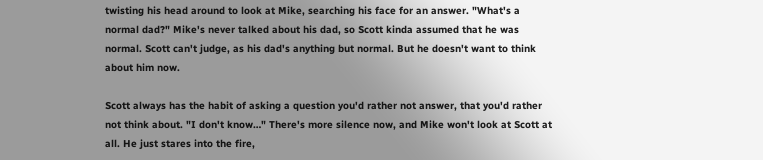twisting his head around to look at Mike, searching his face for an answer. "What's a normal dad?" Mike's never talked about his dad, so Scott kinda assumed that he was normal. Scott can't judge, as his dad's anything but normal. But he doesn't want to think about him now.

Scott always has the habit of asking a question you'd rather not answer, that you'd rather not think about. "I don't know…" There's more silence now, and Mike won't look at Scott at all. He just stares into the fire,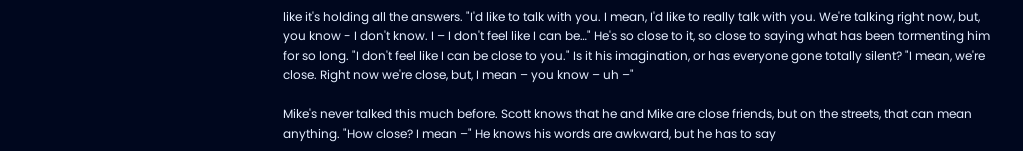like it's holding all the answers. "I'd like to talk with you. I mean, I'd like to really talk with you. We're talking right now, but, you know - I don't know. I – I don't feel like I can be…" He's so close to it, so close to saying what has been tormenting him for so long. "I don't feel like I can be close to you." Is it his imagination, or has everyone gone totally silent? "I mean, we're close. Right now we're close, but, I mean – you know – uh –"

Mike's never talked this much before. Scott knows that he and Mike are close friends, but on the streets, that can mean anything. "How close? I mean –" He knows his words are awkward, but he has to say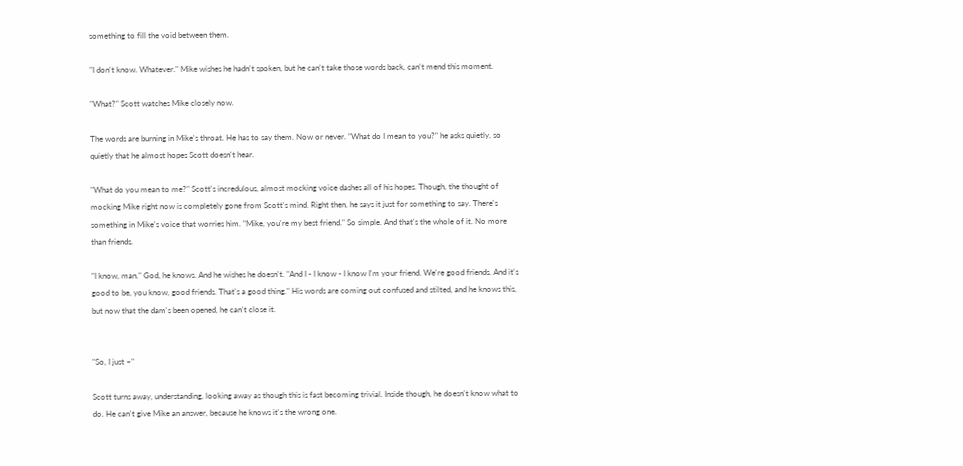something to fill the void between them.

"I don't know. Whatever." Mike wishes he hadn't spoken, but he can't take those words back, can't mend this moment.

"What?" Scott watches Mike closely now.

The words are burning in Mike's throat. He has to say them. Now or never. "What do I mean to you?" he asks quietly, so quietly that he almost hopes Scott doesn't hear.

"What do you mean to me?" Scott's incredulous, almost mocking voice dashes all of his hopes. Though, the thought of mocking Mike right now is completely gone from Scott's mind. Right then, he says it just for something to say. There's something in Mike's voice that worries him. "Mike, you're my best friend." So simple. And that's the whole of it. No more than friends.

"I know, man." God, he knows. And he wishes he doesn't. "And I - I know - I know I'm your friend. We're good friends. And it's good to be, you know, good friends. That's a good thing." His words are coming out confused and stilted, and he knows this, but now that the dam's been opened, he can't close it.


"So, I just –"

Scott turns away, understanding, looking away as though this is fast becoming trivial. Inside though, he doesn't know what to do. He can't give Mike an answer, because he knows it's the wrong one.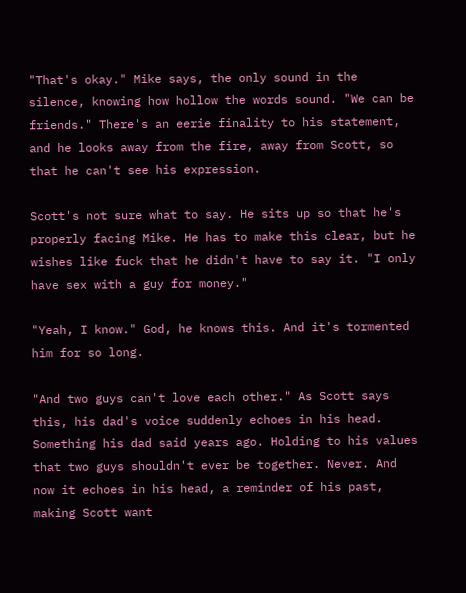"That's okay." Mike says, the only sound in the silence, knowing how hollow the words sound. "We can be friends." There's an eerie finality to his statement, and he looks away from the fire, away from Scott, so that he can't see his expression.

Scott's not sure what to say. He sits up so that he's properly facing Mike. He has to make this clear, but he wishes like fuck that he didn't have to say it. "I only have sex with a guy for money."

"Yeah, I know." God, he knows this. And it's tormented him for so long.

"And two guys can't love each other." As Scott says this, his dad's voice suddenly echoes in his head. Something his dad said years ago. Holding to his values that two guys shouldn't ever be together. Never. And now it echoes in his head, a reminder of his past, making Scott want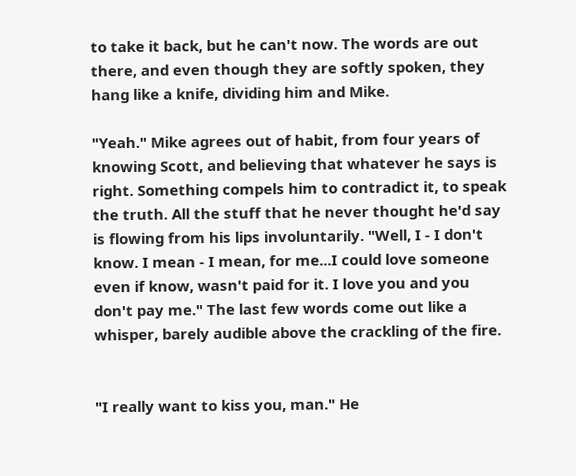to take it back, but he can't now. The words are out there, and even though they are softly spoken, they hang like a knife, dividing him and Mike.

"Yeah." Mike agrees out of habit, from four years of knowing Scott, and believing that whatever he says is right. Something compels him to contradict it, to speak the truth. All the stuff that he never thought he'd say is flowing from his lips involuntarily. "Well, I - I don't know. I mean - I mean, for me...I could love someone even if know, wasn't paid for it. I love you and you don't pay me." The last few words come out like a whisper, barely audible above the crackling of the fire.


"I really want to kiss you, man." He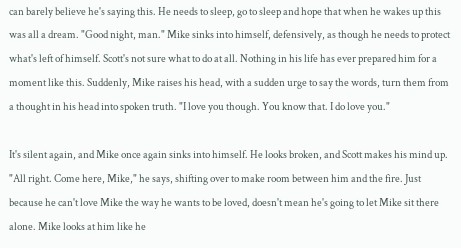can barely believe he's saying this. He needs to sleep, go to sleep and hope that when he wakes up this was all a dream. "Good night, man." Mike sinks into himself, defensively, as though he needs to protect what's left of himself. Scott's not sure what to do at all. Nothing in his life has ever prepared him for a moment like this. Suddenly, Mike raises his head, with a sudden urge to say the words, turn them from a thought in his head into spoken truth. "I love you though. You know that. I do love you."

It's silent again, and Mike once again sinks into himself. He looks broken, and Scott makes his mind up. "All right. Come here, Mike," he says, shifting over to make room between him and the fire. Just because he can't love Mike the way he wants to be loved, doesn't mean he's going to let Mike sit there alone. Mike looks at him like he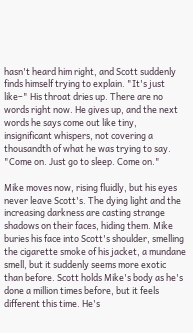hasn't heard him right, and Scott suddenly finds himself trying to explain. "It's just like–" His throat dries up. There are no words right now. He gives up, and the next words he says come out like tiny, insignificant whispers, not covering a thousandth of what he was trying to say. "Come on. Just go to sleep. Come on."

Mike moves now, rising fluidly, but his eyes never leave Scott's. The dying light and the increasing darkness are casting strange shadows on their faces, hiding them. Mike buries his face into Scott's shoulder, smelling the cigarette smoke of his jacket, a mundane smell, but it suddenly seems more exotic than before. Scott holds Mike's body as he's done a million times before, but it feels different this time. He's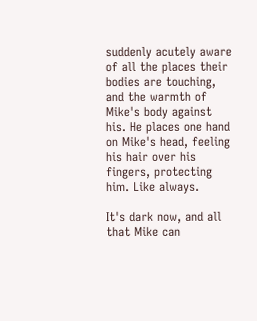suddenly acutely aware of all the places their bodies are touching, and the warmth of Mike's body against his. He places one hand on Mike's head, feeling his hair over his fingers, protecting him. Like always.

It's dark now, and all that Mike can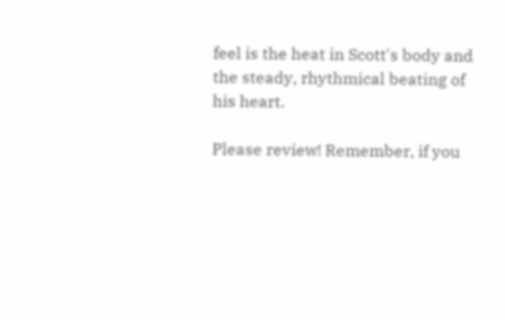feel is the heat in Scott's body and the steady, rhythmical beating of his heart.

Please review! Remember, if you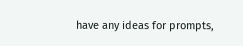have any ideas for prompts,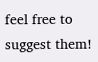feel free to suggest them!